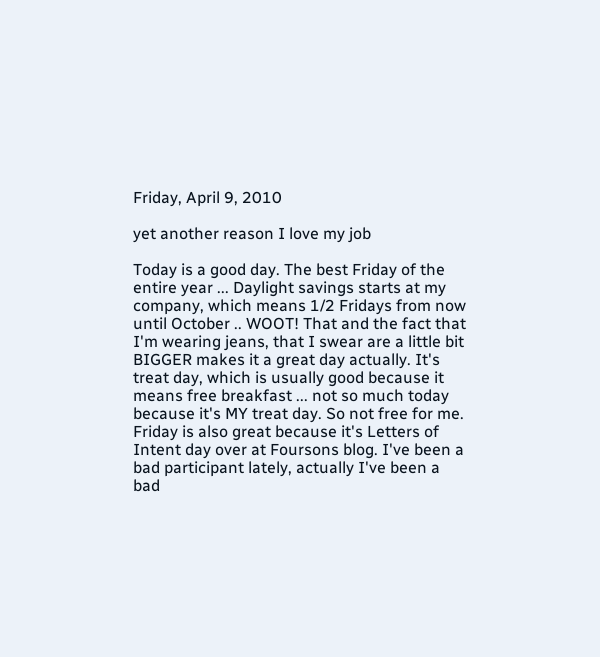Friday, April 9, 2010

yet another reason I love my job

Today is a good day. The best Friday of the entire year ... Daylight savings starts at my company, which means 1/2 Fridays from now until October .. WOOT! That and the fact that I'm wearing jeans, that I swear are a little bit BIGGER makes it a great day actually. It's treat day, which is usually good because it means free breakfast ... not so much today because it's MY treat day. So not free for me. Friday is also great because it's Letters of Intent day over at Foursons blog. I've been a bad participant lately, actually I've been a bad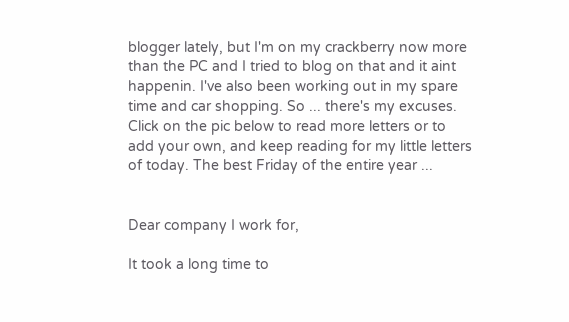blogger lately, but I'm on my crackberry now more than the PC and I tried to blog on that and it aint happenin. I've also been working out in my spare time and car shopping. So ... there's my excuses. Click on the pic below to read more letters or to add your own, and keep reading for my little letters of today. The best Friday of the entire year ...


Dear company I work for,

It took a long time to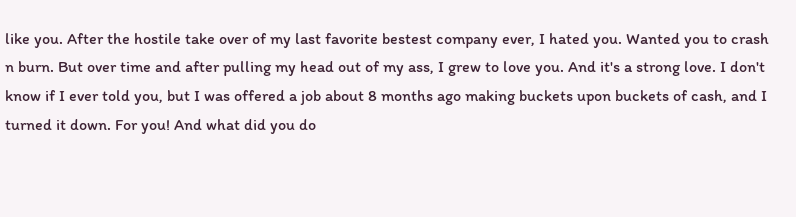like you. After the hostile take over of my last favorite bestest company ever, I hated you. Wanted you to crash n burn. But over time and after pulling my head out of my ass, I grew to love you. And it's a strong love. I don't know if I ever told you, but I was offered a job about 8 months ago making buckets upon buckets of cash, and I turned it down. For you! And what did you do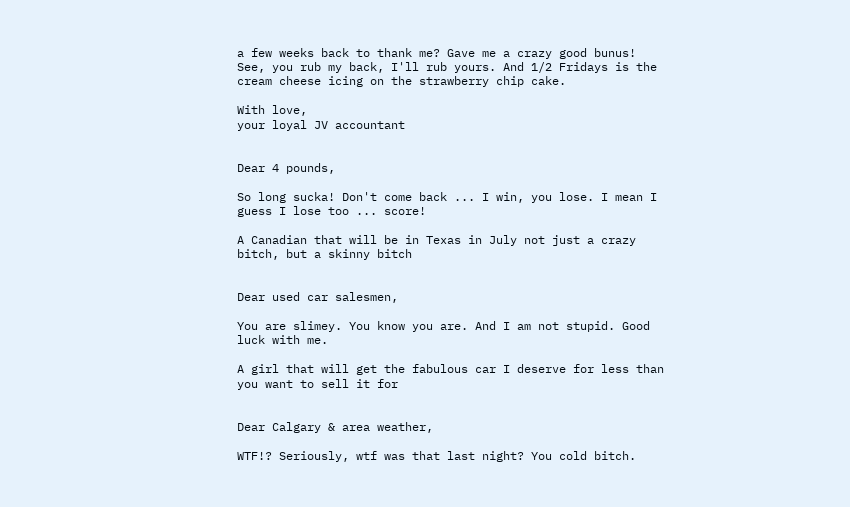a few weeks back to thank me? Gave me a crazy good bunus! See, you rub my back, I'll rub yours. And 1/2 Fridays is the cream cheese icing on the strawberry chip cake.

With love,
your loyal JV accountant


Dear 4 pounds,

So long sucka! Don't come back ... I win, you lose. I mean I guess I lose too ... score!

A Canadian that will be in Texas in July not just a crazy bitch, but a skinny bitch


Dear used car salesmen,

You are slimey. You know you are. And I am not stupid. Good luck with me.

A girl that will get the fabulous car I deserve for less than you want to sell it for


Dear Calgary & area weather,

WTF!? Seriously, wtf was that last night? You cold bitch.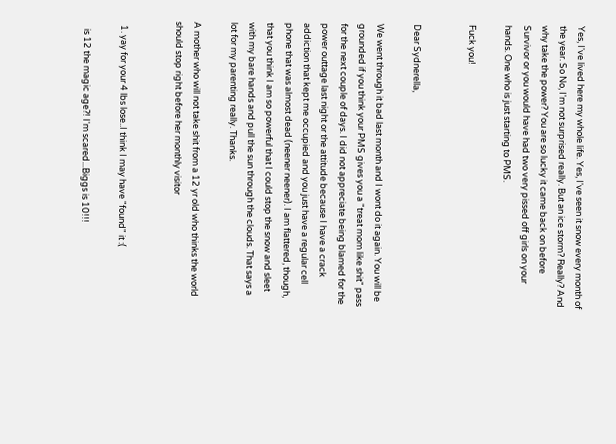Yes, I've lived here my whole life. Yes, I've seen it snow every month of the year. So No, I'm not surprised really. But an ice storm? Really? And why take the power? You are so lucky it came back on before Survivor or you would have had two very pissed off girls on your hands. One who is just starting to PMS.

Fuck you!


Dear Sydnerella,

We went through it bad last month and I wont do it again. You will be grounded if you think your PMS gives you a "treat mom like shit" pass for the next couple of days. I did not appreciate being blamed for the power outtage last night or the attitude because I have a crack addiction that kept me occupied and you just have a regular cell phone that was almost dead (neener neener). I am flattered, though, that you think I am so powerful that I could stop the snow and sleet with my bare hands and pull the sun through the clouds. That says a lot for my parenting really. Thanks.

A mother who will not take shit from a 12 yr old who thinks the world should stop right before her monthly visitor


  1. yay for your 4 lbs lose..I think I may have "found" it :(

    is 12 the magic age?! I'm scared...Biggs is 10!!!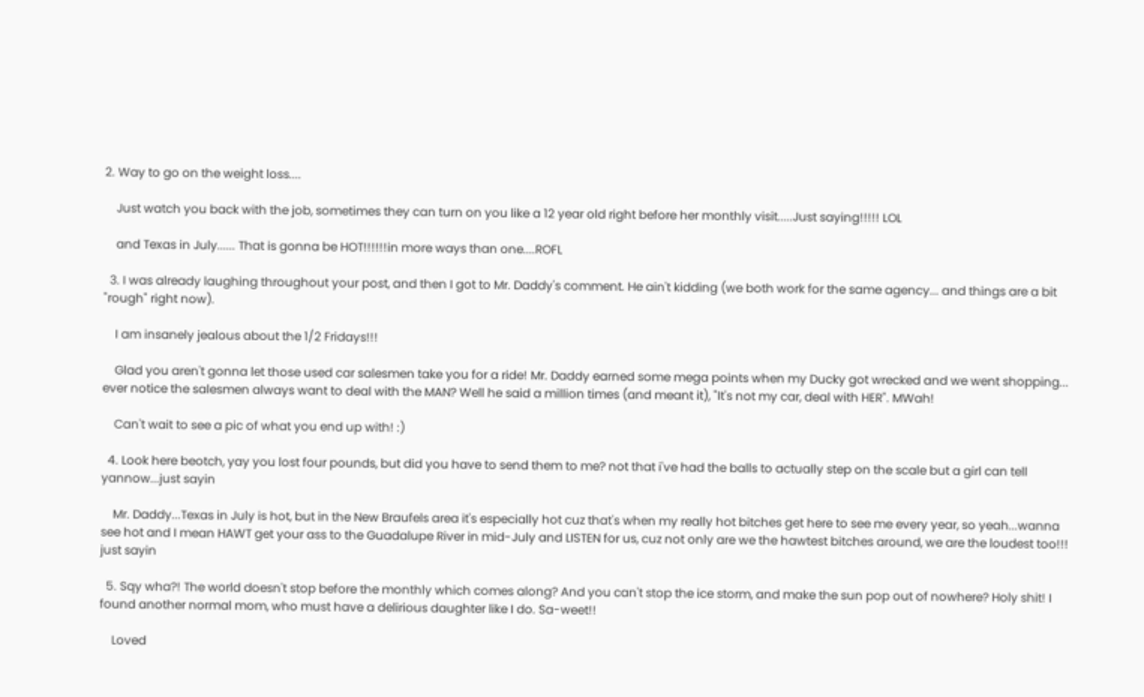2. Way to go on the weight loss....

    Just watch you back with the job, sometimes they can turn on you like a 12 year old right before her monthly visit.....Just saying!!!!! LOL

    and Texas in July...... That is gonna be HOT!!!!!!in more ways than one....ROFL

  3. I was already laughing throughout your post, and then I got to Mr. Daddy's comment. He ain't kidding (we both work for the same agency... and things are a bit "rough" right now).

    I am insanely jealous about the 1/2 Fridays!!!

    Glad you aren't gonna let those used car salesmen take you for a ride! Mr. Daddy earned some mega points when my Ducky got wrecked and we went shopping... ever notice the salesmen always want to deal with the MAN? Well he said a million times (and meant it), "It's not my car, deal with HER". MWah!

    Can't wait to see a pic of what you end up with! :)

  4. Look here beotch, yay you lost four pounds, but did you have to send them to me? not that i've had the balls to actually step on the scale but a girl can tell yannow...just sayin

    Mr. Daddy...Texas in July is hot, but in the New Braufels area it's especially hot cuz that's when my really hot bitches get here to see me every year, so yeah...wanna see hot and I mean HAWT get your ass to the Guadalupe River in mid-July and LISTEN for us, cuz not only are we the hawtest bitches around, we are the loudest too!!! just sayin

  5. Sqy wha?! The world doesn't stop before the monthly which comes along? And you can't stop the ice storm, and make the sun pop out of nowhere? Holy shit! I found another normal mom, who must have a delirious daughter like I do. Sa-weet!!

    Loved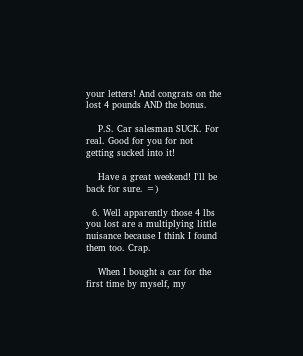your letters! And congrats on the lost 4 pounds AND the bonus.

    P.S. Car salesman SUCK. For real. Good for you for not getting sucked into it!

    Have a great weekend! I'll be back for sure. =)

  6. Well apparently those 4 lbs you lost are a multiplying little nuisance because I think I found them too. Crap.

    When I bought a car for the first time by myself, my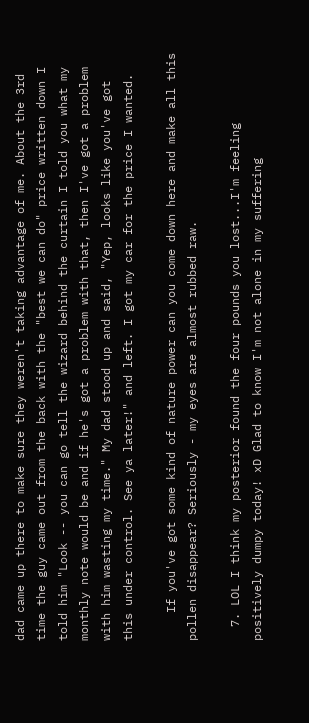dad came up there to make sure they weren't taking advantage of me. About the 3rd time the guy came out from the back with the "best we can do" price written down I told him "Look -- you can go tell the wizard behind the curtain I told you what my monthly note would be and if he's got a problem with that, then I've got a problem with him wasting my time." My dad stood up and said, "Yep, looks like you've got this under control. See ya later!" and left. I got my car for the price I wanted.

    If you've got some kind of nature power can you come down here and make all this pollen disappear? Seriously - my eyes are almost rubbed raw.

  7. LOL I think my posterior found the four pounds you lost...I'm feeling positively dumpy today! xD Glad to know I'm not alone in my suffering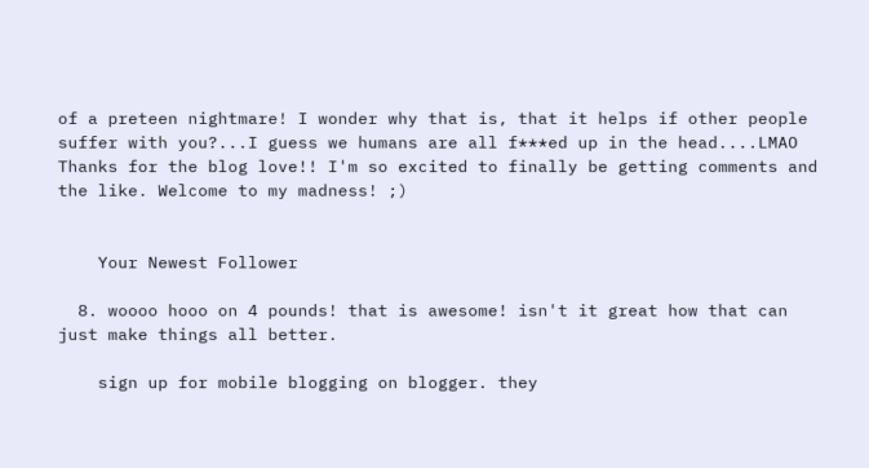of a preteen nightmare! I wonder why that is, that it helps if other people suffer with you?...I guess we humans are all f***ed up in the head....LMAO Thanks for the blog love!! I'm so excited to finally be getting comments and the like. Welcome to my madness! ;)


    Your Newest Follower

  8. woooo hooo on 4 pounds! that is awesome! isn't it great how that can just make things all better.

    sign up for mobile blogging on blogger. they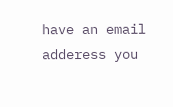have an email adderess you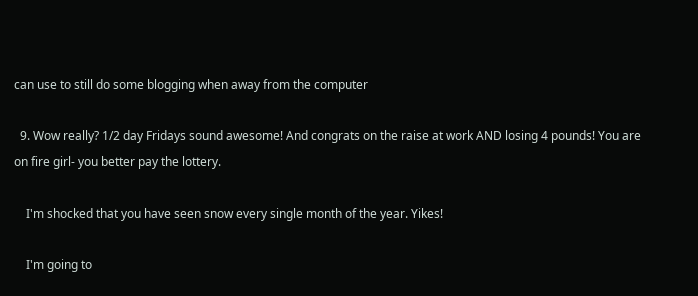can use to still do some blogging when away from the computer

  9. Wow really? 1/2 day Fridays sound awesome! And congrats on the raise at work AND losing 4 pounds! You are on fire girl- you better pay the lottery.

    I'm shocked that you have seen snow every single month of the year. Yikes!

    I'm going to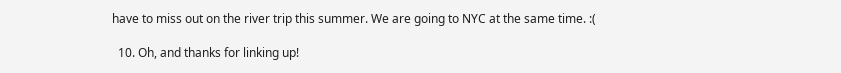have to miss out on the river trip this summer. We are going to NYC at the same time. :(

  10. Oh, and thanks for linking up!